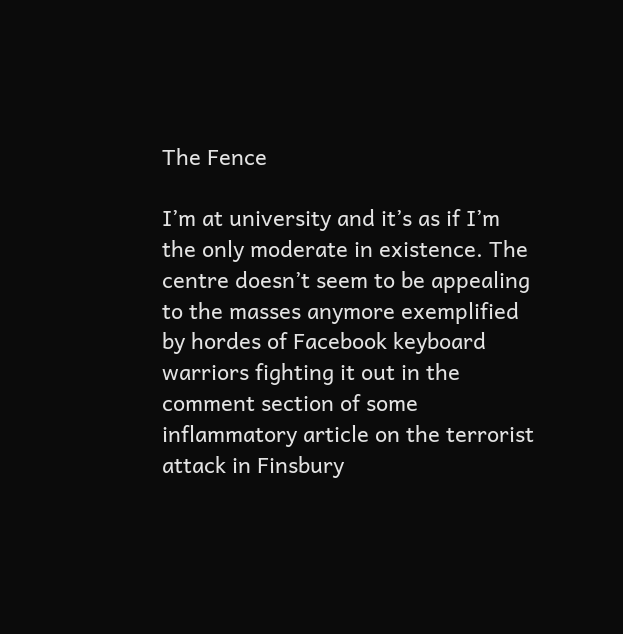The Fence

I’m at university and it’s as if I’m the only moderate in existence. The centre doesn’t seem to be appealing to the masses anymore exemplified by hordes of Facebook keyboard warriors fighting it out in the comment section of some inflammatory article on the terrorist attack in Finsbury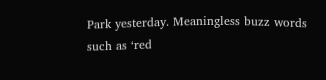Park yesterday. Meaningless buzz words such as ‘red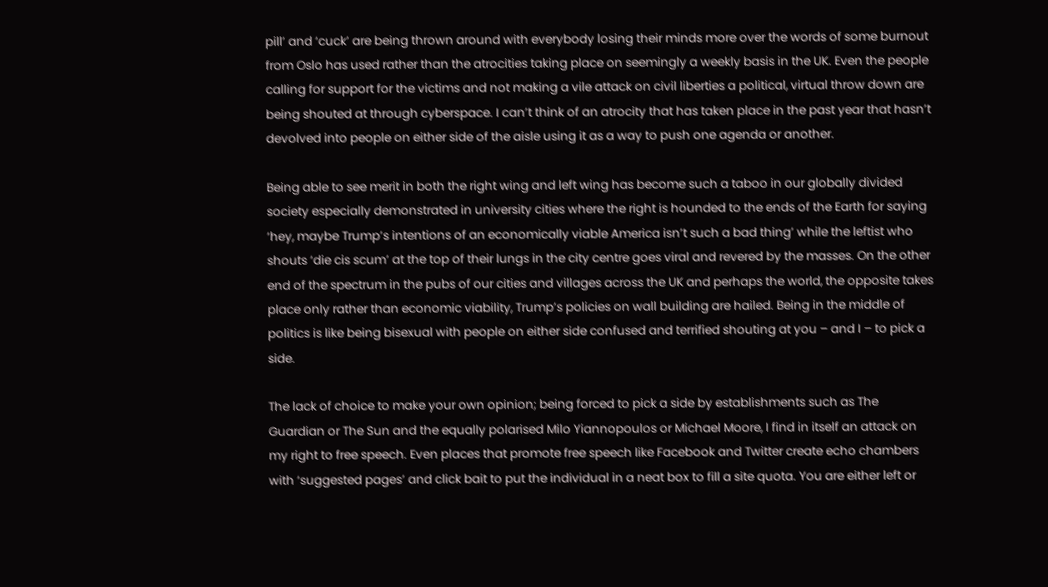pill’ and ‘cuck’ are being thrown around with everybody losing their minds more over the words of some burnout from Oslo has used rather than the atrocities taking place on seemingly a weekly basis in the UK. Even the people calling for support for the victims and not making a vile attack on civil liberties a political, virtual throw down are being shouted at through cyberspace. I can’t think of an atrocity that has taken place in the past year that hasn’t devolved into people on either side of the aisle using it as a way to push one agenda or another.

Being able to see merit in both the right wing and left wing has become such a taboo in our globally divided society especially demonstrated in university cities where the right is hounded to the ends of the Earth for saying ‘hey, maybe Trump’s intentions of an economically viable America isn’t such a bad thing’ while the leftist who shouts ‘die cis scum’ at the top of their lungs in the city centre goes viral and revered by the masses. On the other end of the spectrum in the pubs of our cities and villages across the UK and perhaps the world, the opposite takes place only rather than economic viability, Trump’s policies on wall building are hailed. Being in the middle of politics is like being bisexual with people on either side confused and terrified shouting at you – and I – to pick a side.

The lack of choice to make your own opinion; being forced to pick a side by establishments such as The Guardian or The Sun and the equally polarised Milo Yiannopoulos or Michael Moore, I find in itself an attack on my right to free speech. Even places that promote free speech like Facebook and Twitter create echo chambers with ‘suggested pages’ and click bait to put the individual in a neat box to fill a site quota. You are either left or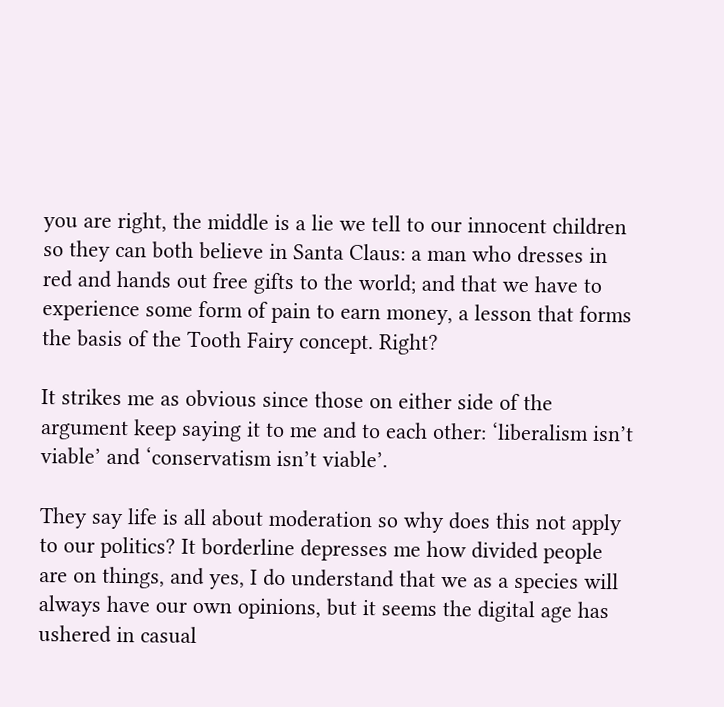you are right, the middle is a lie we tell to our innocent children so they can both believe in Santa Claus: a man who dresses in red and hands out free gifts to the world; and that we have to experience some form of pain to earn money, a lesson that forms the basis of the Tooth Fairy concept. Right?

It strikes me as obvious since those on either side of the argument keep saying it to me and to each other: ‘liberalism isn’t viable’ and ‘conservatism isn’t viable’.

They say life is all about moderation so why does this not apply to our politics? It borderline depresses me how divided people are on things, and yes, I do understand that we as a species will always have our own opinions, but it seems the digital age has ushered in casual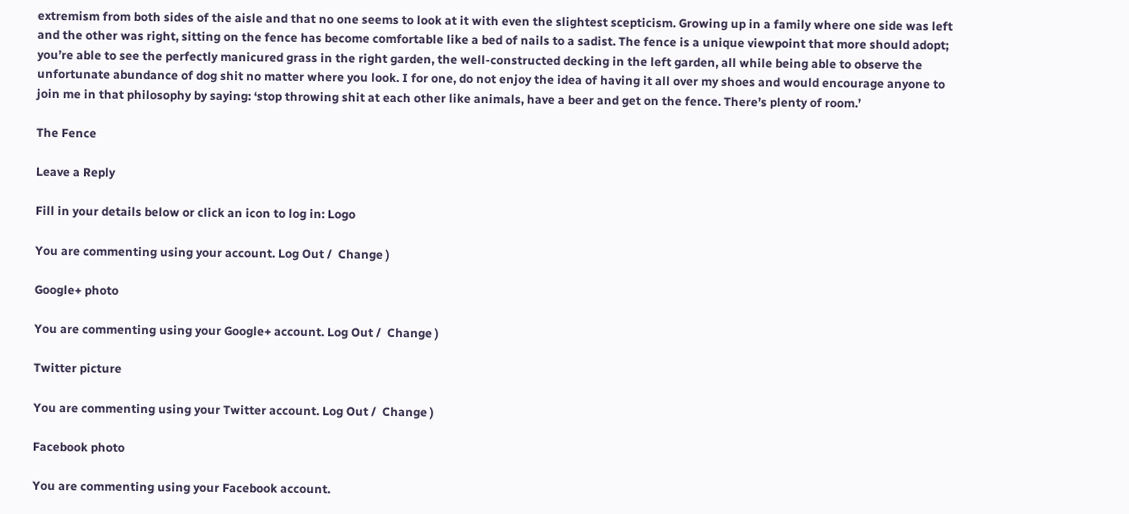extremism from both sides of the aisle and that no one seems to look at it with even the slightest scepticism. Growing up in a family where one side was left and the other was right, sitting on the fence has become comfortable like a bed of nails to a sadist. The fence is a unique viewpoint that more should adopt; you’re able to see the perfectly manicured grass in the right garden, the well-constructed decking in the left garden, all while being able to observe the unfortunate abundance of dog shit no matter where you look. I for one, do not enjoy the idea of having it all over my shoes and would encourage anyone to join me in that philosophy by saying: ‘stop throwing shit at each other like animals, have a beer and get on the fence. There’s plenty of room.’

The Fence

Leave a Reply

Fill in your details below or click an icon to log in: Logo

You are commenting using your account. Log Out /  Change )

Google+ photo

You are commenting using your Google+ account. Log Out /  Change )

Twitter picture

You are commenting using your Twitter account. Log Out /  Change )

Facebook photo

You are commenting using your Facebook account.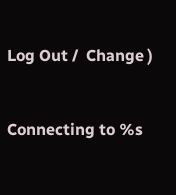Log Out /  Change )


Connecting to %s